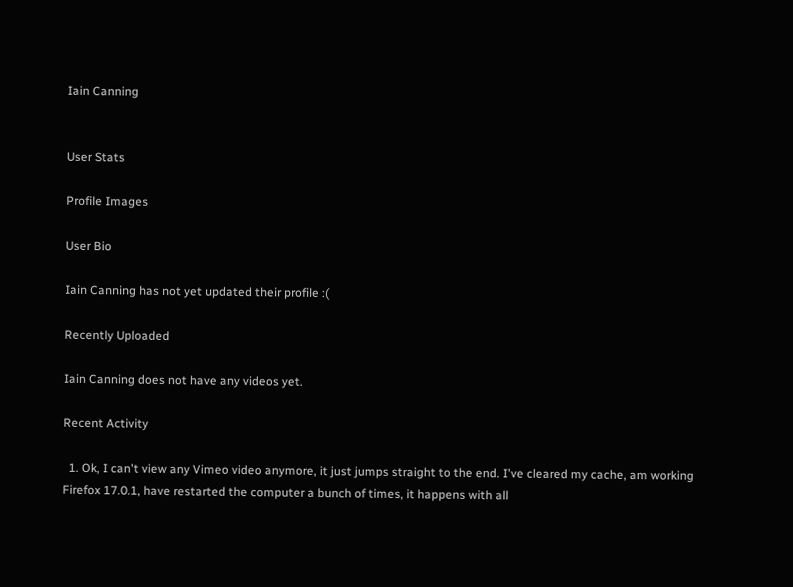Iain Canning


User Stats

Profile Images

User Bio

Iain Canning has not yet updated their profile :(

Recently Uploaded

Iain Canning does not have any videos yet.

Recent Activity

  1. Ok, I can't view any Vimeo video anymore, it just jumps straight to the end. I've cleared my cache, am working Firefox 17.0.1, have restarted the computer a bunch of times, it happens with all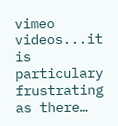vimeo videos...it is particulary frustrating as there…